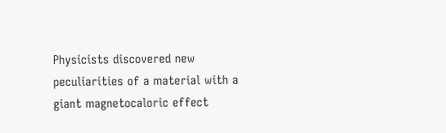Physicists discovered new peculiarities of a material with a giant magnetocaloric effect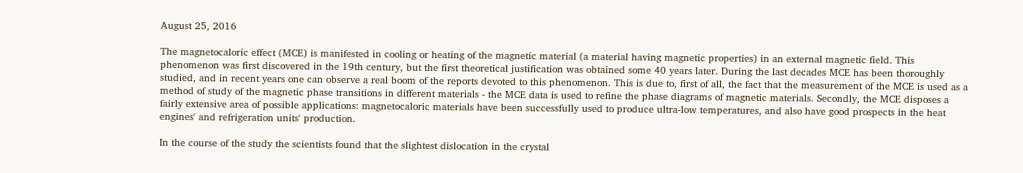August 25, 2016

The magnetocaloric effect (MCE) is manifested in cooling or heating of the magnetic material (a material having magnetic properties) in an external magnetic field. This phenomenon was first discovered in the 19th century, but the first theoretical justification was obtained some 40 years later. During the last decades MCE has been thoroughly studied, and in recent years one can observe a real boom of the reports devoted to this phenomenon. This is due to, first of all, the fact that the measurement of the MCE is used as a method of study of the magnetic phase transitions in different materials - the MCE data is used to refine the phase diagrams of magnetic materials. Secondly, the MCE disposes a fairly extensive area of possible applications: magnetocaloric materials have been successfully used to produce ultra-low temperatures, and also have good prospects in the heat engines' and refrigeration units' production.

In the course of the study the scientists found that the slightest dislocation in the crystal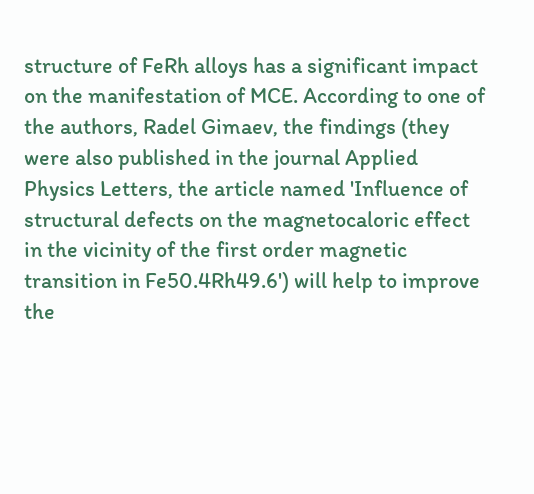structure of FeRh alloys has a significant impact on the manifestation of MCE. According to one of the authors, Radel Gimaev, the findings (they were also published in the journal Applied Physics Letters, the article named 'Influence of structural defects on the magnetocaloric effect in the vicinity of the first order magnetic transition in Fe50.4Rh49.6') will help to improve the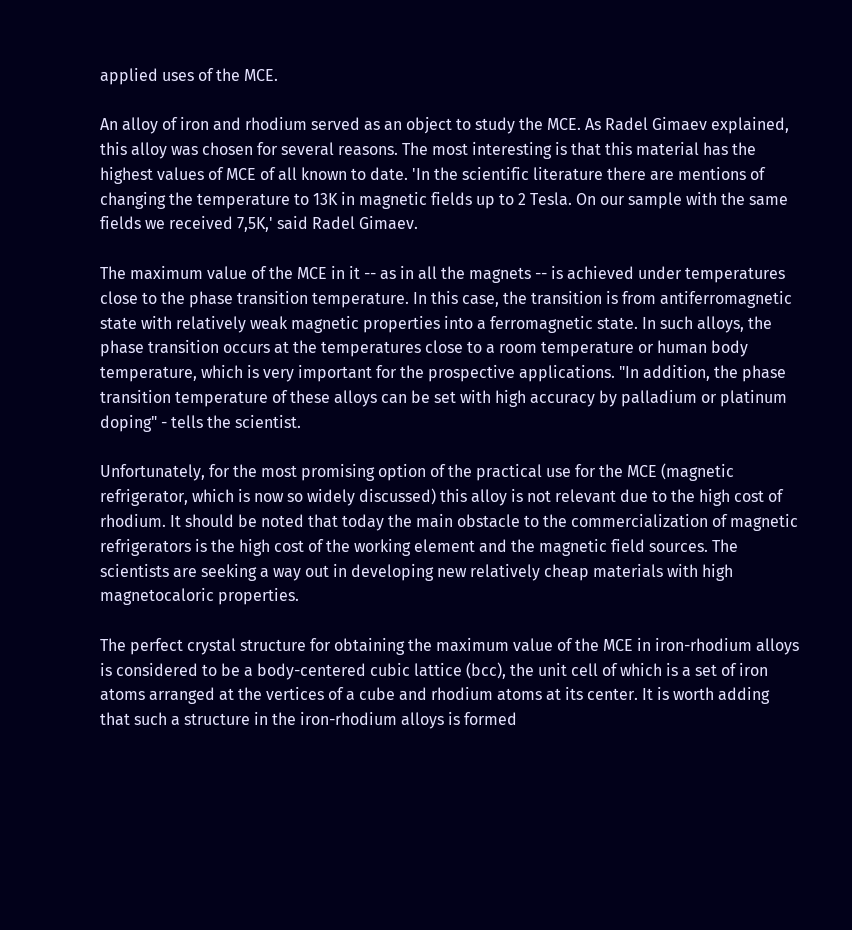applied uses of the MCE.

An alloy of iron and rhodium served as an object to study the MCE. As Radel Gimaev explained, this alloy was chosen for several reasons. The most interesting is that this material has the highest values of MCE of all known to date. 'In the scientific literature there are mentions of changing the temperature to 13K in magnetic fields up to 2 Tesla. On our sample with the same fields we received 7,5K,' said Radel Gimaev.

The maximum value of the MCE in it -- as in all the magnets -- is achieved under temperatures close to the phase transition temperature. In this case, the transition is from antiferromagnetic state with relatively weak magnetic properties into a ferromagnetic state. In such alloys, the phase transition occurs at the temperatures close to a room temperature or human body temperature, which is very important for the prospective applications. "In addition, the phase transition temperature of these alloys can be set with high accuracy by palladium or platinum doping" - tells the scientist.

Unfortunately, for the most promising option of the practical use for the MCE (magnetic refrigerator, which is now so widely discussed) this alloy is not relevant due to the high cost of rhodium. It should be noted that today the main obstacle to the commercialization of magnetic refrigerators is the high cost of the working element and the magnetic field sources. The scientists are seeking a way out in developing new relatively cheap materials with high magnetocaloric properties.

The perfect crystal structure for obtaining the maximum value of the MCE in iron-rhodium alloys is considered to be a body-centered cubic lattice (bcc), the unit cell of which is a set of iron atoms arranged at the vertices of a cube and rhodium atoms at its center. It is worth adding that such a structure in the iron-rhodium alloys is formed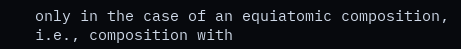only in the case of an equiatomic composition, i.e., composition with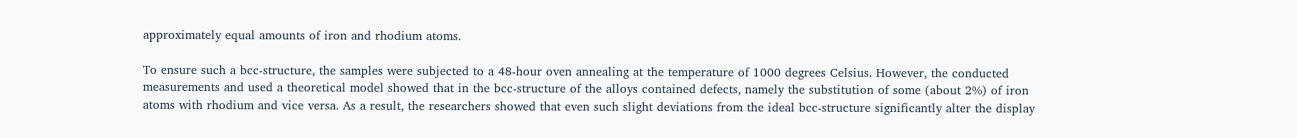approximately equal amounts of iron and rhodium atoms.

To ensure such a bcc-structure, the samples were subjected to a 48-hour oven annealing at the temperature of 1000 degrees Celsius. However, the conducted measurements and used a theoretical model showed that in the bcc-structure of the alloys contained defects, namely the substitution of some (about 2%) of iron atoms with rhodium and vice versa. As a result, the researchers showed that even such slight deviations from the ideal bcc-structure significantly alter the display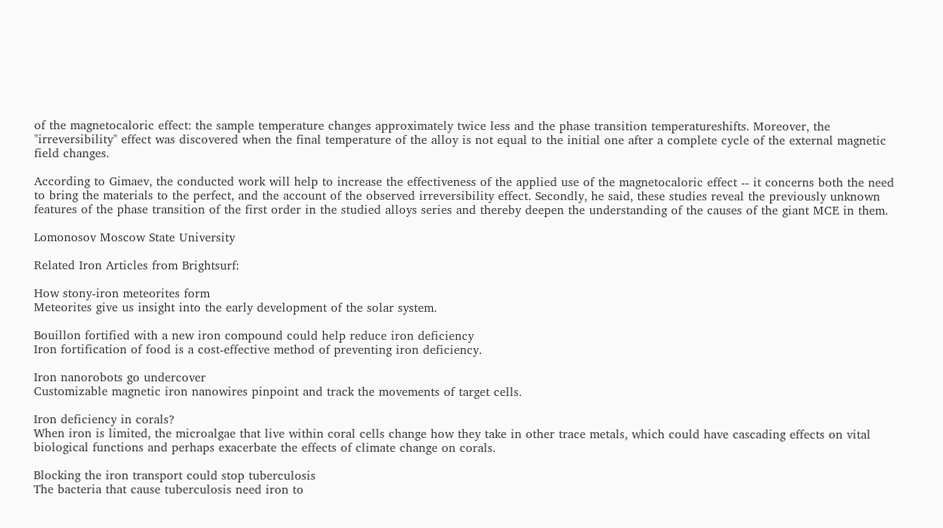of the magnetocaloric effect: the sample temperature changes approximately twice less and the phase transition temperatureshifts. Moreover, the "irreversibility" effect was discovered when the final temperature of the alloy is not equal to the initial one after a complete cycle of the external magnetic field changes.

According to Gimaev, the conducted work will help to increase the effectiveness of the applied use of the magnetocaloric effect -- it concerns both the need to bring the materials to the perfect, and the account of the observed irreversibility effect. Secondly, he said, these studies reveal the previously unknown features of the phase transition of the first order in the studied alloys series and thereby deepen the understanding of the causes of the giant MCE in them.

Lomonosov Moscow State University

Related Iron Articles from Brightsurf:

How stony-iron meteorites form
Meteorites give us insight into the early development of the solar system.

Bouillon fortified with a new iron compound could help reduce iron deficiency
Iron fortification of food is a cost-effective method of preventing iron deficiency.

Iron nanorobots go undercover
Customizable magnetic iron nanowires pinpoint and track the movements of target cells.

Iron deficiency in corals?
When iron is limited, the microalgae that live within coral cells change how they take in other trace metals, which could have cascading effects on vital biological functions and perhaps exacerbate the effects of climate change on corals.

Blocking the iron transport could stop tuberculosis
The bacteria that cause tuberculosis need iron to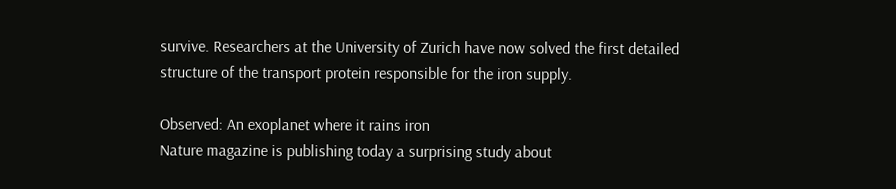survive. Researchers at the University of Zurich have now solved the first detailed structure of the transport protein responsible for the iron supply.

Observed: An exoplanet where it rains iron
Nature magazine is publishing today a surprising study about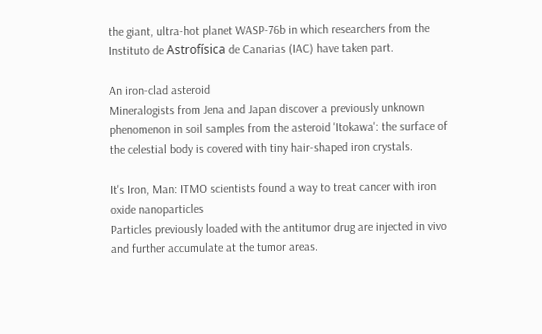the giant, ultra-hot planet WASP-76b in which researchers from the Instituto de Astrofísica de Canarias (IAC) have taken part.

An iron-clad asteroid
Mineralogists from Jena and Japan discover a previously unknown phenomenon in soil samples from the asteroid 'Itokawa': the surface of the celestial body is covered with tiny hair-shaped iron crystals.

It's Iron, Man: ITMO scientists found a way to treat cancer with iron oxide nanoparticles
Particles previously loaded with the antitumor drug are injected in vivo and further accumulate at the tumor areas.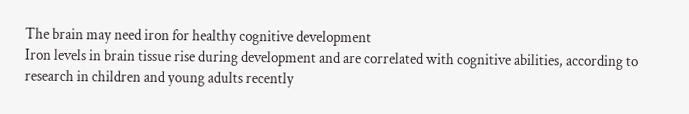The brain may need iron for healthy cognitive development
Iron levels in brain tissue rise during development and are correlated with cognitive abilities, according to research in children and young adults recently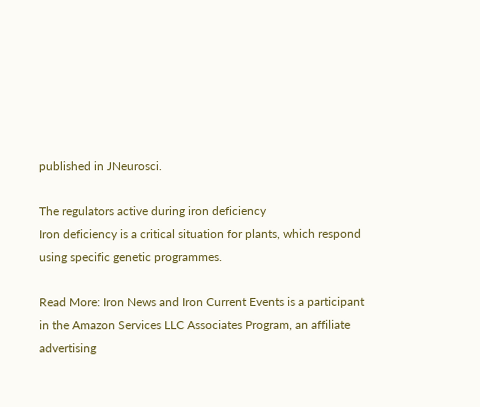published in JNeurosci.

The regulators active during iron deficiency
Iron deficiency is a critical situation for plants, which respond using specific genetic programmes.

Read More: Iron News and Iron Current Events is a participant in the Amazon Services LLC Associates Program, an affiliate advertising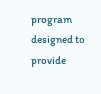program designed to provide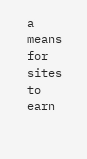a means for sites to earn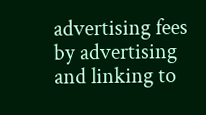advertising fees by advertising and linking to